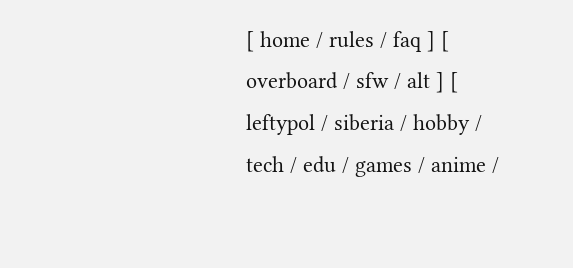[ home / rules / faq ] [ overboard / sfw / alt ] [ leftypol / siberia / hobby / tech / edu / games / anime /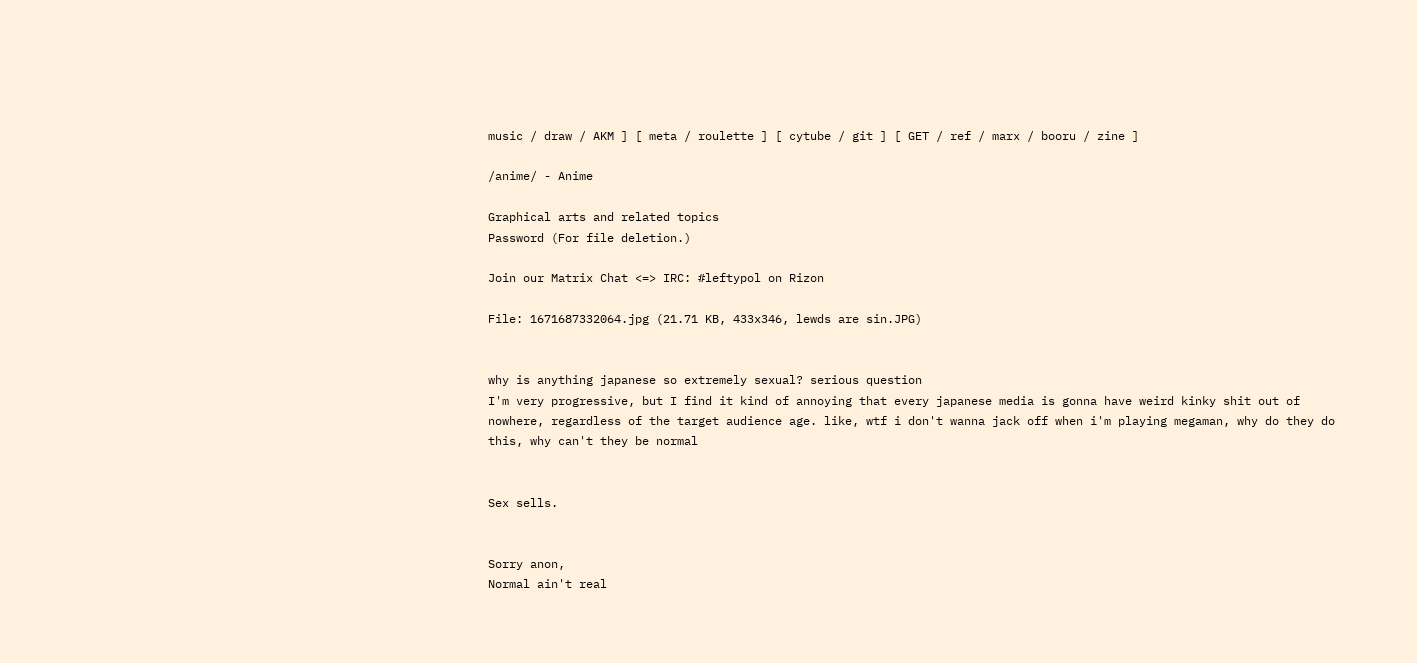music / draw / AKM ] [ meta / roulette ] [ cytube / git ] [ GET / ref / marx / booru / zine ]

/anime/ - Anime

Graphical arts and related topics
Password (For file deletion.)

Join our Matrix Chat <=> IRC: #leftypol on Rizon

File: 1671687332064.jpg (21.71 KB, 433x346, lewds are sin.JPG)


why is anything japanese so extremely sexual? serious question
I'm very progressive, but I find it kind of annoying that every japanese media is gonna have weird kinky shit out of nowhere, regardless of the target audience age. like, wtf i don't wanna jack off when i'm playing megaman, why do they do this, why can't they be normal


Sex sells.


Sorry anon,
Normal ain't real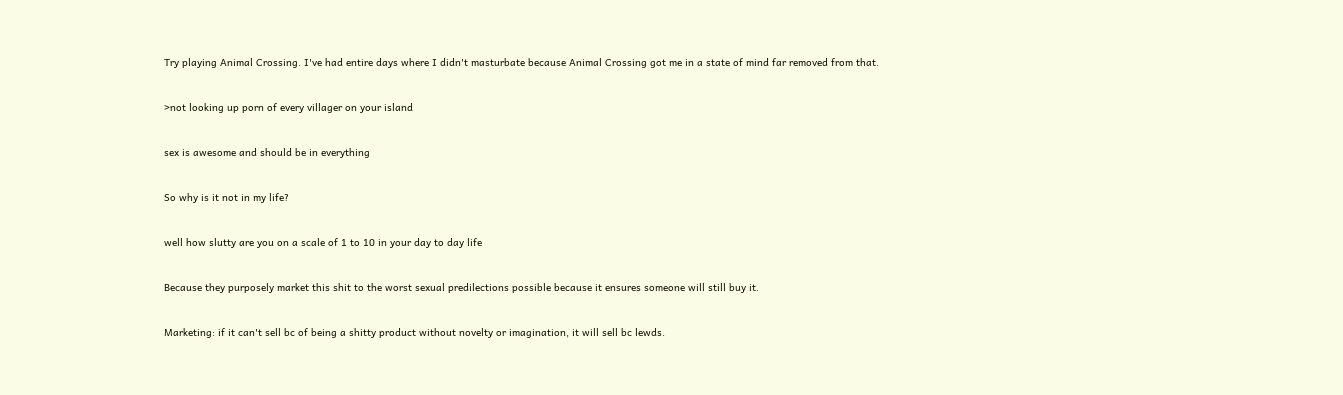Try playing Animal Crossing. I've had entire days where I didn't masturbate because Animal Crossing got me in a state of mind far removed from that.


>not looking up porn of every villager on your island


sex is awesome and should be in everything


So why is it not in my life?


well how slutty are you on a scale of 1 to 10 in your day to day life


Because they purposely market this shit to the worst sexual predilections possible because it ensures someone will still buy it.


Marketing: if it can't sell bc of being a shitty product without novelty or imagination, it will sell bc lewds.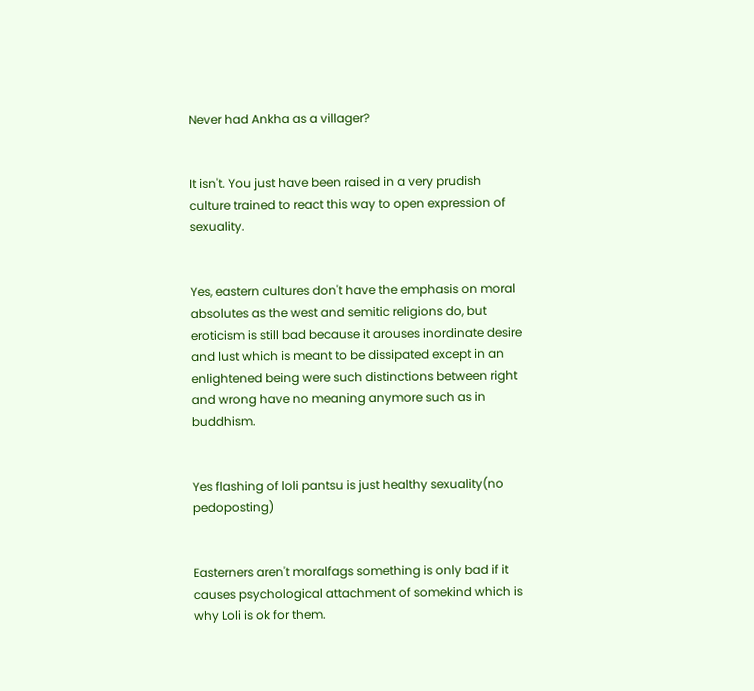Never had Ankha as a villager?


It isn't. You just have been raised in a very prudish culture trained to react this way to open expression of sexuality.


Yes, eastern cultures don't have the emphasis on moral absolutes as the west and semitic religions do, but eroticism is still bad because it arouses inordinate desire and lust which is meant to be dissipated except in an enlightened being were such distinctions between right and wrong have no meaning anymore such as in buddhism.


Yes flashing of loli pantsu is just healthy sexuality(no pedoposting)


Easterners aren't moralfags something is only bad if it causes psychological attachment of somekind which is why Loli is ok for them.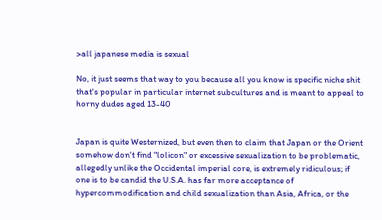>all japanese media is sexual

No, it just seems that way to you because all you know is specific niche shit that's popular in particular internet subcultures and is meant to appeal to horny dudes aged 13-40


Japan is quite Westernized, but even then to claim that Japan or the Orient somehow don't find "lolicon" or excessive sexualization to be problematic, allegedly unlike the Occidental imperial core, is extremely ridiculous; if one is to be candid the U.S.A. has far more acceptance of hypercommodification and child sexualization than Asia, Africa, or the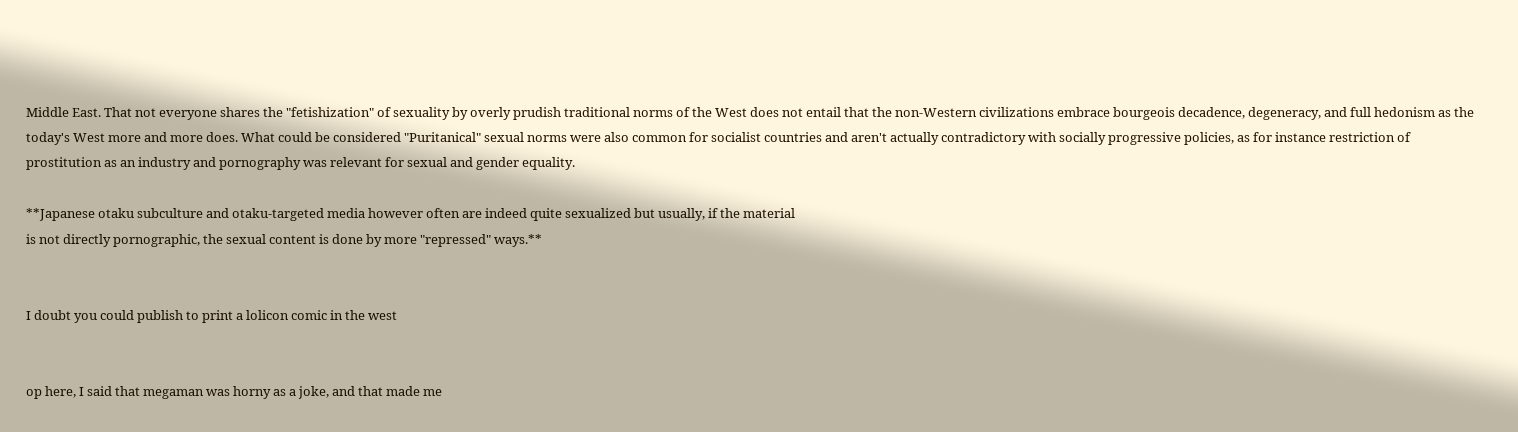Middle East. That not everyone shares the "fetishization" of sexuality by overly prudish traditional norms of the West does not entail that the non-Western civilizations embrace bourgeois decadence, degeneracy, and full hedonism as the today's West more and more does. What could be considered "Puritanical" sexual norms were also common for socialist countries and aren't actually contradictory with socially progressive policies, as for instance restriction of prostitution as an industry and pornography was relevant for sexual and gender equality.

**Japanese otaku subculture and otaku-targeted media however often are indeed quite sexualized but usually, if the material
is not directly pornographic, the sexual content is done by more "repressed" ways.**


I doubt you could publish to print a lolicon comic in the west


op here, I said that megaman was horny as a joke, and that made me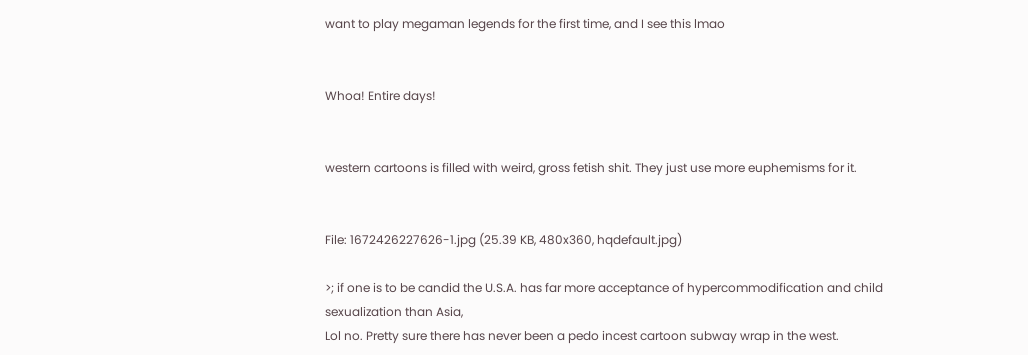want to play megaman legends for the first time, and I see this lmao


Whoa! Entire days!


western cartoons is filled with weird, gross fetish shit. They just use more euphemisms for it.


File: 1672426227626-1.jpg (25.39 KB, 480x360, hqdefault.jpg)

>; if one is to be candid the U.S.A. has far more acceptance of hypercommodification and child sexualization than Asia,
Lol no. Pretty sure there has never been a pedo incest cartoon subway wrap in the west.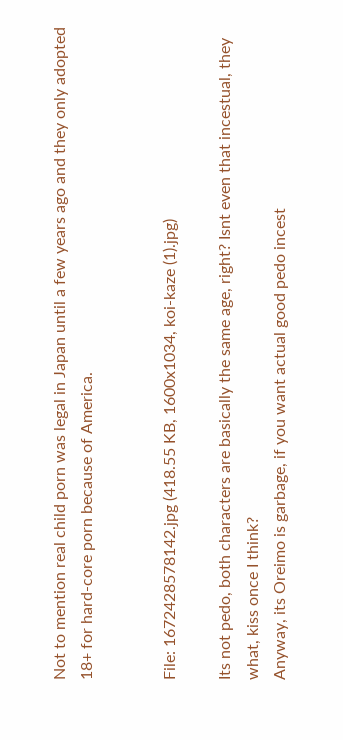Not to mention real child porn was legal in Japan until a few years ago and they only adopted 18+ for hard-core porn because of America.


File: 1672428578142.jpg (418.55 KB, 1600x1034, koi-kaze (1).jpg)

Its not pedo, both characters are basically the same age, right? Isnt even that incestual, they what, kiss once I think?
Anyway, its Oreimo is garbage, if you want actual good pedo incest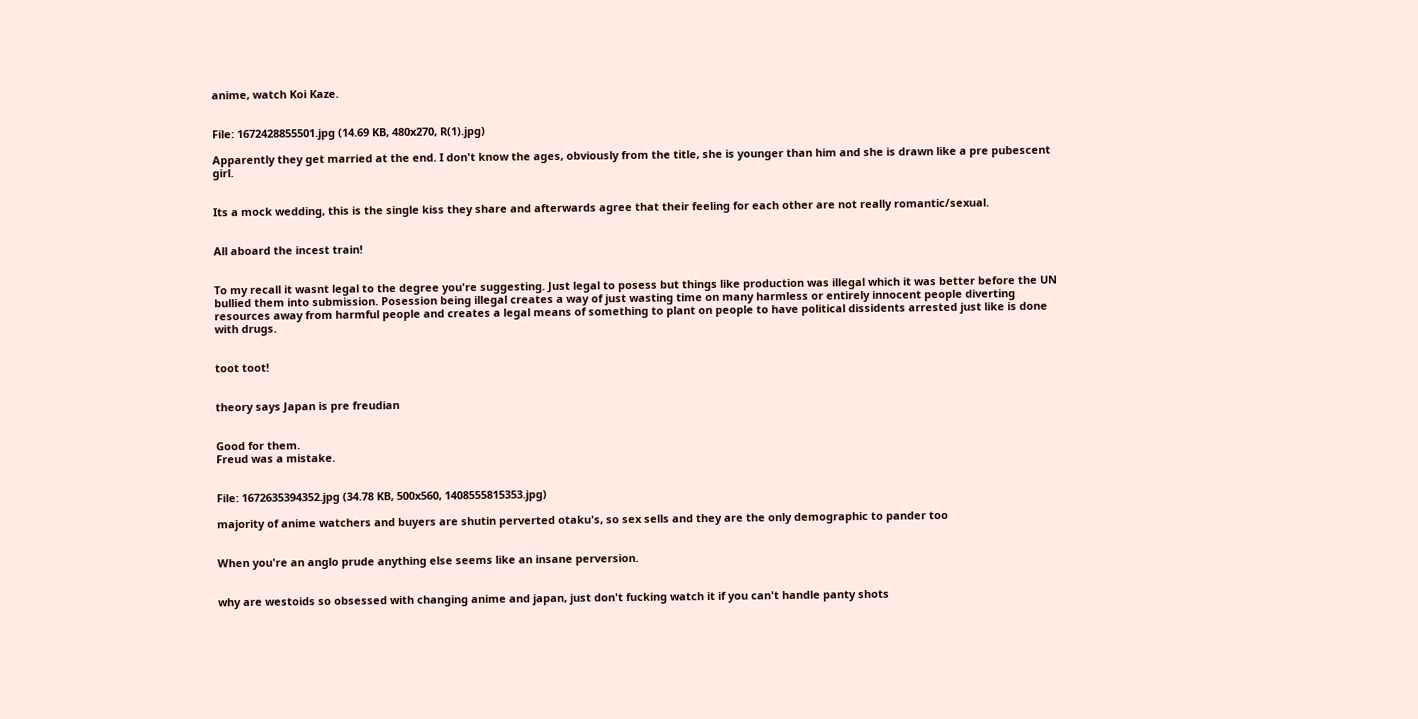anime, watch Koi Kaze.


File: 1672428855501.jpg (14.69 KB, 480x270, R(1).jpg)

Apparently they get married at the end. I don't know the ages, obviously from the title, she is younger than him and she is drawn like a pre pubescent girl.


Its a mock wedding, this is the single kiss they share and afterwards agree that their feeling for each other are not really romantic/sexual.


All aboard the incest train!


To my recall it wasnt legal to the degree you're suggesting. Just legal to posess but things like production was illegal which it was better before the UN bullied them into submission. Posession being illegal creates a way of just wasting time on many harmless or entirely innocent people diverting resources away from harmful people and creates a legal means of something to plant on people to have political dissidents arrested just like is done with drugs.


toot toot!


theory says Japan is pre freudian


Good for them.
Freud was a mistake.


File: 1672635394352.jpg (34.78 KB, 500x560, 1408555815353.jpg)

majority of anime watchers and buyers are shutin perverted otaku's, so sex sells and they are the only demographic to pander too


When you're an anglo prude anything else seems like an insane perversion.


why are westoids so obsessed with changing anime and japan, just don't fucking watch it if you can't handle panty shots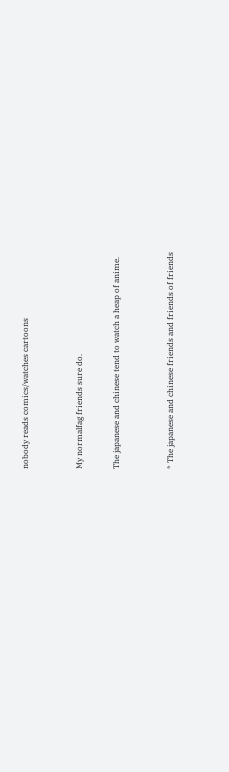nobody reads comics/watches cartoons


My normalfag friends sure do.

The japanese and chinese tend to watch a heap of anime.


* The japanese and chinese friends and friends of friends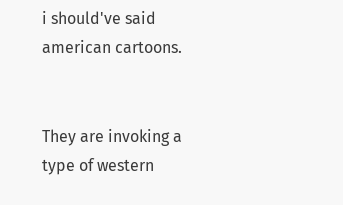i should've said american cartoons.


They are invoking a type of western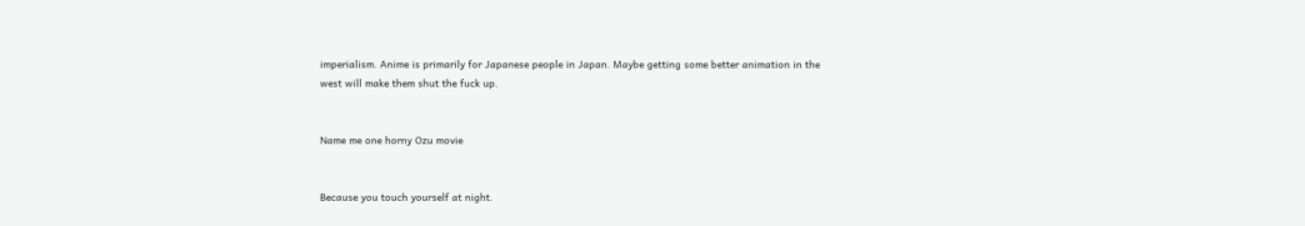imperialism. Anime is primarily for Japanese people in Japan. Maybe getting some better animation in the west will make them shut the fuck up.


Name me one horny Ozu movie


Because you touch yourself at night.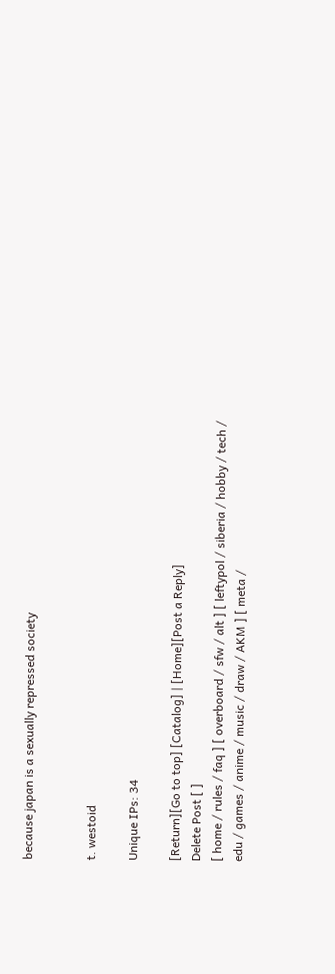because japan is a sexually repressed society


t. westoid

Unique IPs: 34

[Return][Go to top] [Catalog] | [Home][Post a Reply]
Delete Post [ ]
[ home / rules / faq ] [ overboard / sfw / alt ] [ leftypol / siberia / hobby / tech / edu / games / anime / music / draw / AKM ] [ meta /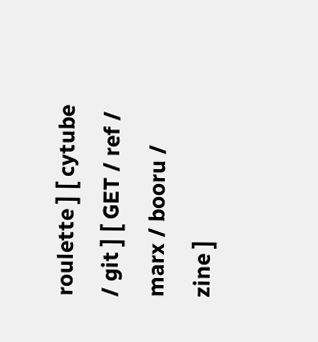roulette ] [ cytube / git ] [ GET / ref / marx / booru / zine ]